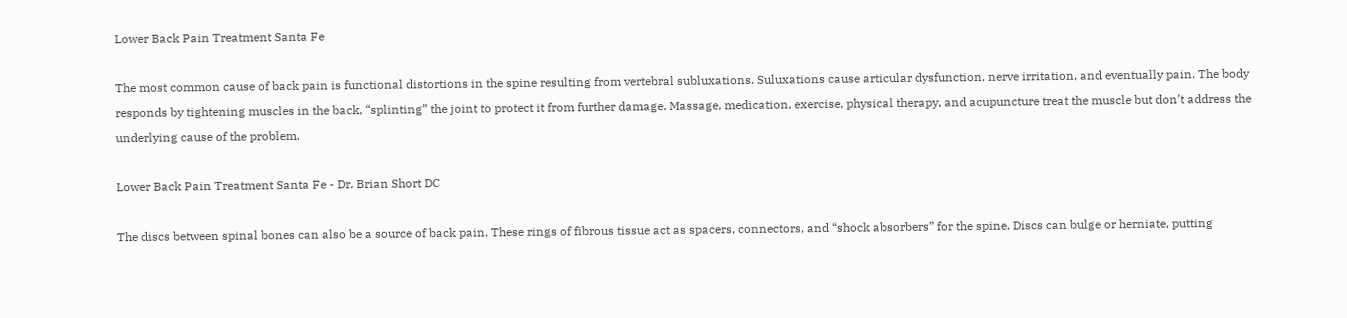Lower Back Pain Treatment Santa Fe

The most common cause of back pain is functional distortions in the spine resulting from vertebral subluxations. Suluxations cause articular dysfunction, nerve irritation, and eventually pain. The body responds by tightening muscles in the back, “splinting” the joint to protect it from further damage. Massage, medication, exercise, physical therapy, and acupuncture treat the muscle but don’t address the underlying cause of the problem.

Lower Back Pain Treatment Santa Fe - Dr. Brian Short DC

The discs between spinal bones can also be a source of back pain. These rings of fibrous tissue act as spacers, connectors, and “shock absorbers” for the spine. Discs can bulge or herniate, putting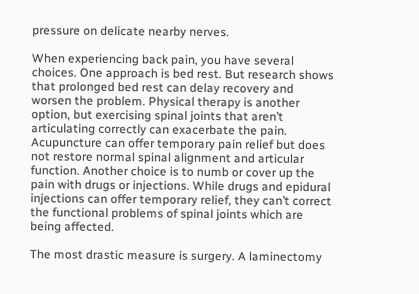pressure on delicate nearby nerves.

When experiencing back pain, you have several choices. One approach is bed rest. But research shows that prolonged bed rest can delay recovery and worsen the problem. Physical therapy is another option, but exercising spinal joints that aren’t articulating correctly can exacerbate the pain. Acupuncture can offer temporary pain relief but does not restore normal spinal alignment and articular function. Another choice is to numb or cover up the pain with drugs or injections. While drugs and epidural injections can offer temporary relief, they can’t correct the functional problems of spinal joints which are being affected.

The most drastic measure is surgery. A laminectomy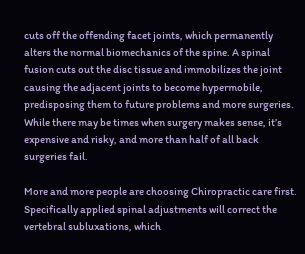cuts off the offending facet joints, which permanently alters the normal biomechanics of the spine. A spinal fusion cuts out the disc tissue and immobilizes the joint causing the adjacent joints to become hypermobile, predisposing them to future problems and more surgeries. While there may be times when surgery makes sense, it’s expensive and risky, and more than half of all back surgeries fail.

More and more people are choosing Chiropractic care first. Specifically applied spinal adjustments will correct the vertebral subluxations, which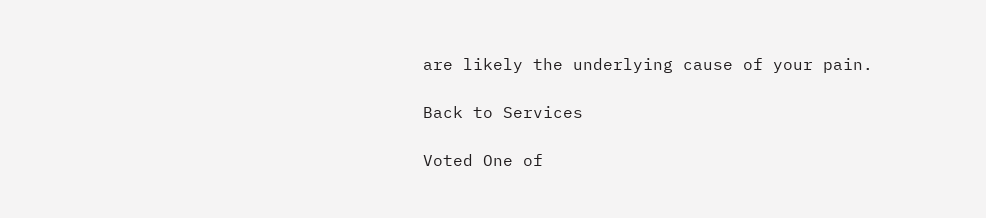are likely the underlying cause of your pain.

Back to Services

Voted One of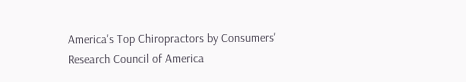America's Top Chiropractors by Consumers' Research Council of America